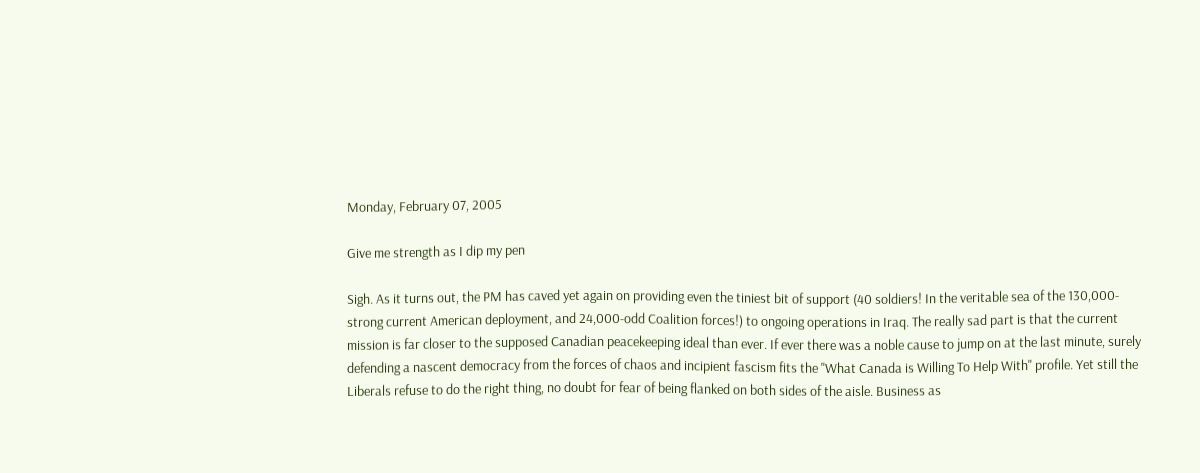Monday, February 07, 2005

Give me strength as I dip my pen

Sigh. As it turns out, the PM has caved yet again on providing even the tiniest bit of support (40 soldiers! In the veritable sea of the 130,000-strong current American deployment, and 24,000-odd Coalition forces!) to ongoing operations in Iraq. The really sad part is that the current mission is far closer to the supposed Canadian peacekeeping ideal than ever. If ever there was a noble cause to jump on at the last minute, surely defending a nascent democracy from the forces of chaos and incipient fascism fits the "What Canada is Willing To Help With" profile. Yet still the Liberals refuse to do the right thing, no doubt for fear of being flanked on both sides of the aisle. Business as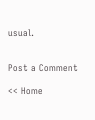usual.


Post a Comment

<< Home